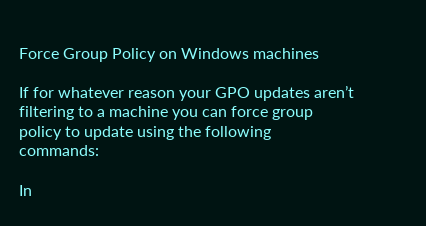Force Group Policy on Windows machines

If for whatever reason your GPO updates aren’t filtering to a machine you can force group policy to update using the following commands:

In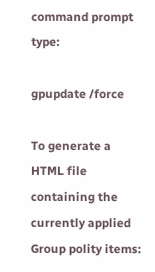command prompt type:

gpupdate /force

To generate a HTML file containing the currently applied Group polity items: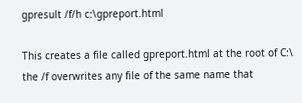gpresult /f/h c:\gpreport.html

This creates a file called gpreport.html at the root of C:\ the /f overwrites any file of the same name that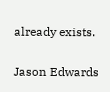already exists.

Jason Edwards